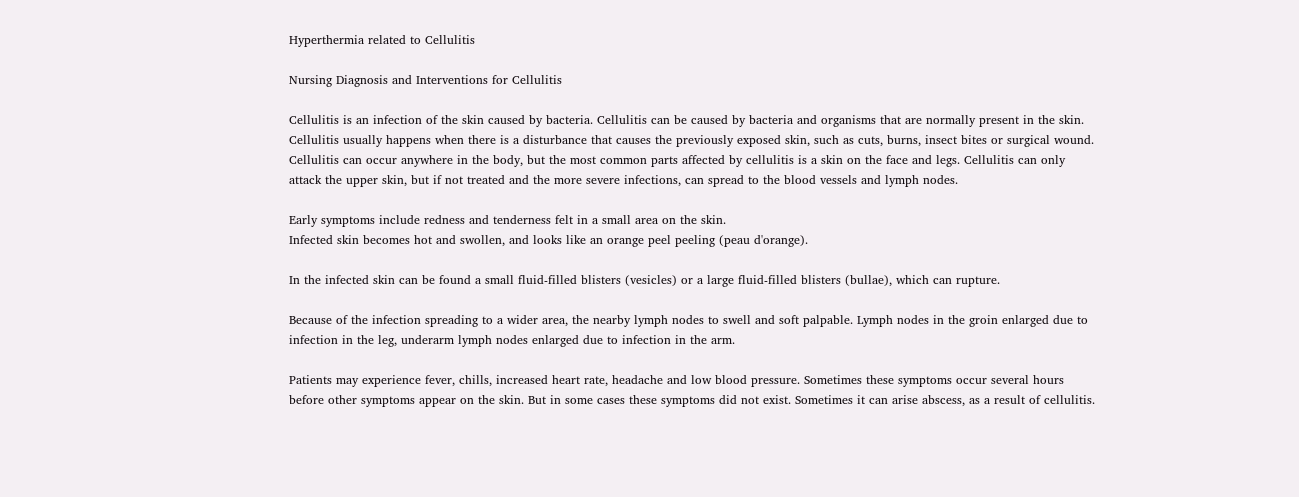Hyperthermia related to Cellulitis

Nursing Diagnosis and Interventions for Cellulitis

Cellulitis is an infection of the skin caused by bacteria. Cellulitis can be caused by bacteria and organisms that are normally present in the skin. Cellulitis usually happens when there is a disturbance that causes the previously exposed skin, such as cuts, burns, insect bites or surgical wound. Cellulitis can occur anywhere in the body, but the most common parts affected by cellulitis is a skin on the face and legs. Cellulitis can only attack the upper skin, but if not treated and the more severe infections, can spread to the blood vessels and lymph nodes.

Early symptoms include redness and tenderness felt in a small area on the skin.
Infected skin becomes hot and swollen, and looks like an orange peel peeling (peau d'orange).

In the infected skin can be found a small fluid-filled blisters (vesicles) or a large fluid-filled blisters (bullae), which can rupture.

Because of the infection spreading to a wider area, the nearby lymph nodes to swell and soft palpable. Lymph nodes in the groin enlarged due to infection in the leg, underarm lymph nodes enlarged due to infection in the arm.

Patients may experience fever, chills, increased heart rate, headache and low blood pressure. Sometimes these symptoms occur several hours before other symptoms appear on the skin. But in some cases these symptoms did not exist. Sometimes it can arise abscess, as a result of cellulitis.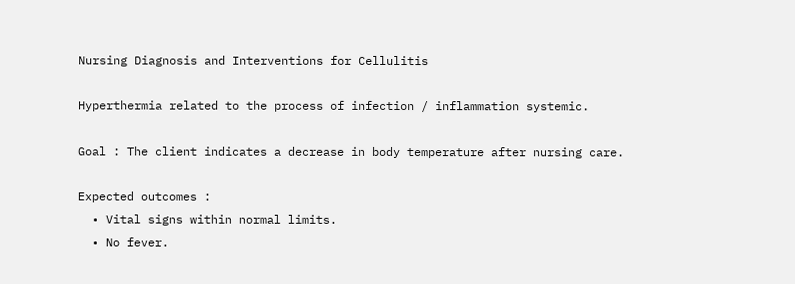Nursing Diagnosis and Interventions for Cellulitis

Hyperthermia related to the process of infection / inflammation systemic.

Goal : The client indicates a decrease in body temperature after nursing care.

Expected outcomes :
  • Vital signs within normal limits.
  • No fever.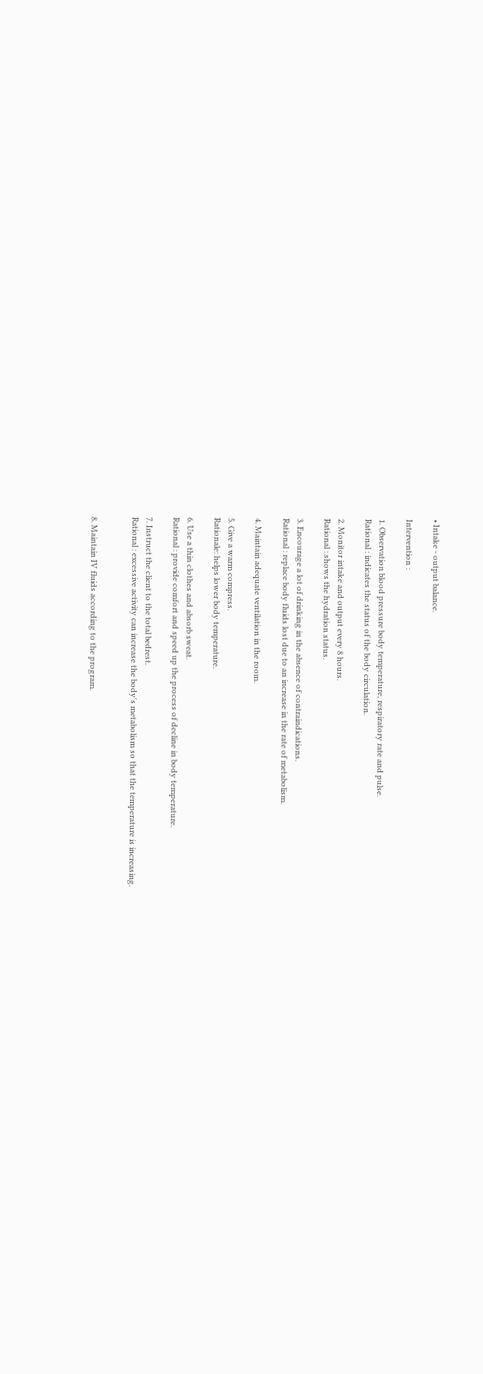• Intake - output balance.

Intervention :

1. Observation blood pressure body temperature, respiratory rate and pulse.
Rational : indicates the status of the body circulation.

2. Monitor intake and output every 8 hours.
Rational : shows the hydration status.

3. Encourage a lot of drinking in the absence of contraindications.
Rational : replace body fluids lost due to an increase in the rate of metabolism.

4. Maintain adequate ventilation in the room.

5. Give a warm compress.
Rationale: helps lower body temperature.

6. Use a thin clothes and absorb sweat.
Rational : provide comfort and speed up the process of decline in body temperature.

7. Instruct the client to the total bedrest.
Rational : excessive activity can increase the body's metabolism so that the temperature is increasing.


8. Maintain IV fluids according to the program.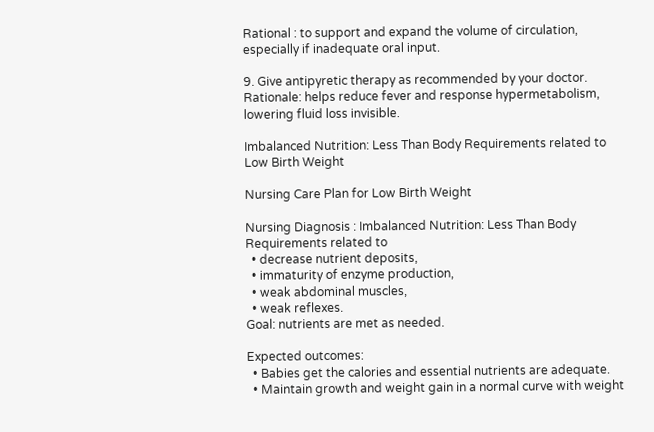Rational : to support and expand the volume of circulation, especially if inadequate oral input.

9. Give antipyretic therapy as recommended by your doctor.
Rationale: helps reduce fever and response hypermetabolism, lowering fluid loss invisible.

Imbalanced Nutrition: Less Than Body Requirements related to Low Birth Weight

Nursing Care Plan for Low Birth Weight

Nursing Diagnosis : Imbalanced Nutrition: Less Than Body Requirements related to
  • decrease nutrient deposits,
  • immaturity of enzyme production,
  • weak abdominal muscles,
  • weak reflexes.
Goal: nutrients are met as needed.

Expected outcomes:
  • Babies get the calories and essential nutrients are adequate.
  • Maintain growth and weight gain in a normal curve with weight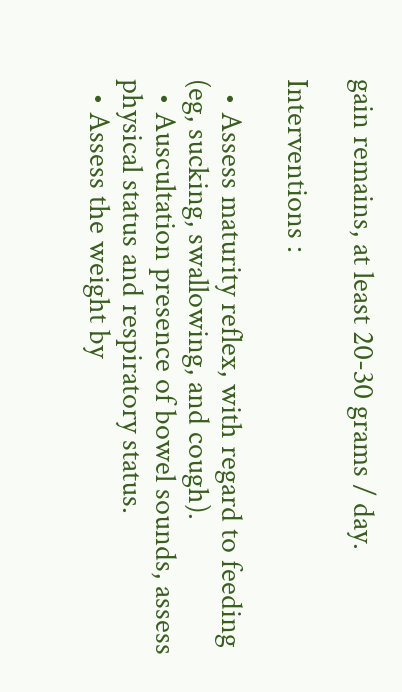gain remains, at least 20-30 grams / day.

Interventions :

  • Assess maturity reflex, with regard to feeding (eg, sucking, swallowing, and cough).
  • Auscultation presence of bowel sounds, assess physical status and respiratory status.
  • Assess the weight by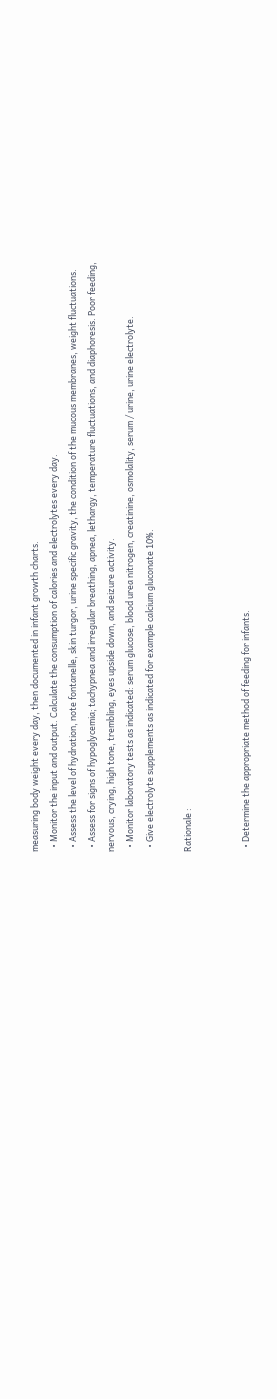measuring body weight every day, then documented in infant growth charts.
  • Monitor the input and output. Calculate the consumption of calories and electrolytes every day.
  • Assess the level of hydration, note fontanelle, skin turgor, urine specific gravity, the condition of the mucous membranes, weight fluctuations.
  • Assess for signs of hypoglycemia; tachypnea and irregular breathing, apnea, lethargy, temperature fluctuations, and diaphoresis. Poor feeding, nervous, crying, high tone, trembling, eyes upside down, and seizure activity.
  • Monitor laboratory tests as indicated: serum glucose, blood urea nitrogen, creatinine, osmolality, serum / urine, urine electrolyte.
  • Give electrolyte supplements as indicated for example calcium gluconate 10%.

Rationale :


  • Determine the appropriate method of feeding for infants.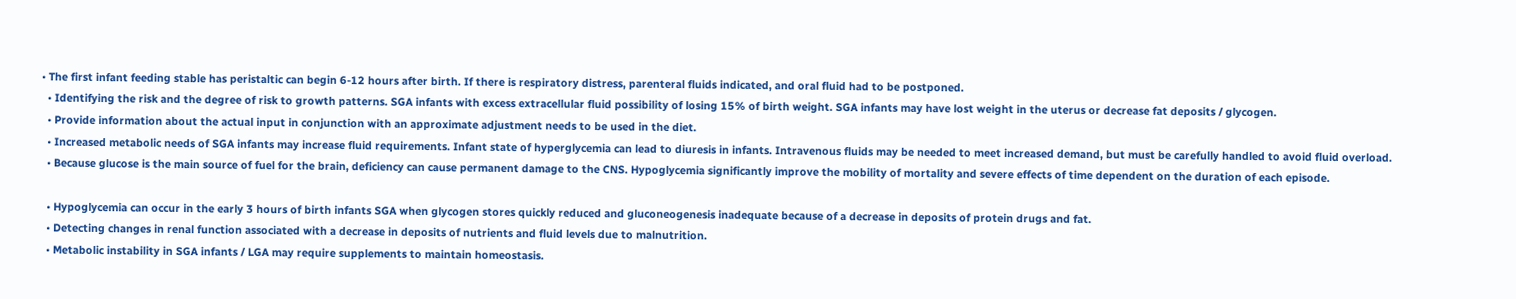• The first infant feeding stable has peristaltic can begin 6-12 hours after birth. If there is respiratory distress, parenteral fluids indicated, and oral fluid had to be postponed.
  • Identifying the risk and the degree of risk to growth patterns. SGA infants with excess extracellular fluid possibility of losing 15% of birth weight. SGA infants may have lost weight in the uterus or decrease fat deposits / glycogen.
  • Provide information about the actual input in conjunction with an approximate adjustment needs to be used in the diet.
  • Increased metabolic needs of SGA infants may increase fluid requirements. Infant state of hyperglycemia can lead to diuresis in infants. Intravenous fluids may be needed to meet increased demand, but must be carefully handled to avoid fluid overload.
  • Because glucose is the main source of fuel for the brain, deficiency can cause permanent damage to the CNS. Hypoglycemia significantly improve the mobility of mortality and severe effects of time dependent on the duration of each episode.

  • Hypoglycemia can occur in the early 3 hours of birth infants SGA when glycogen stores quickly reduced and gluconeogenesis inadequate because of a decrease in deposits of protein drugs and fat.
  • Detecting changes in renal function associated with a decrease in deposits of nutrients and fluid levels due to malnutrition.
  • Metabolic instability in SGA infants / LGA may require supplements to maintain homeostasis.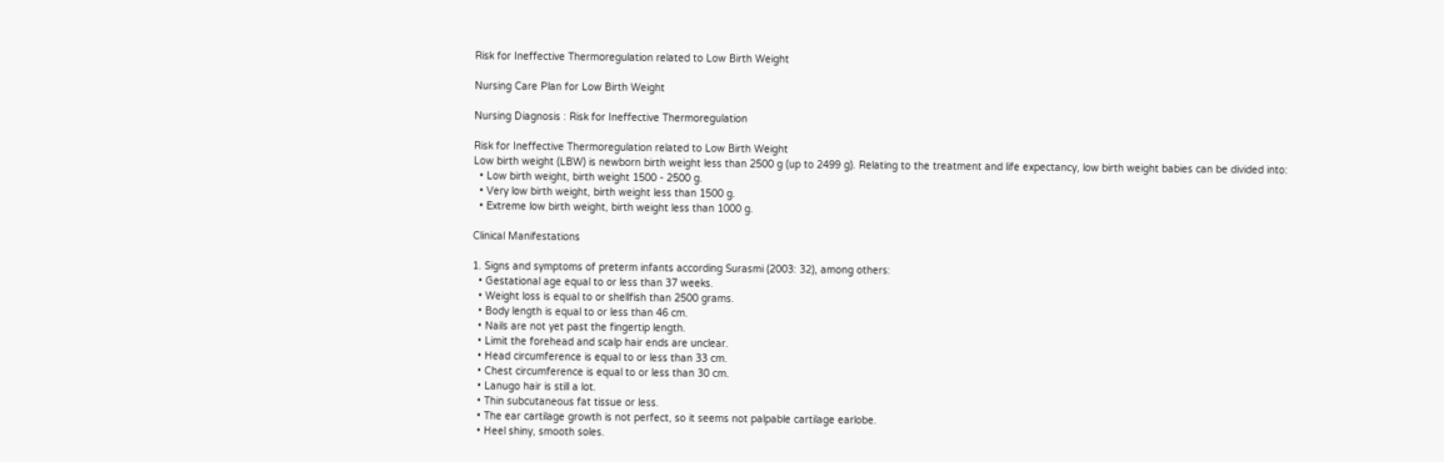Risk for Ineffective Thermoregulation related to Low Birth Weight

Nursing Care Plan for Low Birth Weight

Nursing Diagnosis : Risk for Ineffective Thermoregulation

Risk for Ineffective Thermoregulation related to Low Birth Weight
Low birth weight (LBW) is newborn birth weight less than 2500 g (up to 2499 g). Relating to the treatment and life expectancy, low birth weight babies can be divided into:
  • Low birth weight, birth weight 1500 - 2500 g.
  • Very low birth weight, birth weight less than 1500 g.
  • Extreme low birth weight, birth weight less than 1000 g.

Clinical Manifestations

1. Signs and symptoms of preterm infants according Surasmi (2003: 32), among others:
  • Gestational age equal to or less than 37 weeks.
  • Weight loss is equal to or shellfish than 2500 grams.
  • Body length is equal to or less than 46 cm.
  • Nails are not yet past the fingertip length.
  • Limit the forehead and scalp hair ends are unclear.
  • Head circumference is equal to or less than 33 cm.
  • Chest circumference is equal to or less than 30 cm.
  • Lanugo hair is still a lot.
  • Thin subcutaneous fat tissue or less.
  • The ear cartilage growth is not perfect, so it seems not palpable cartilage earlobe.
  • Heel shiny, smooth soles.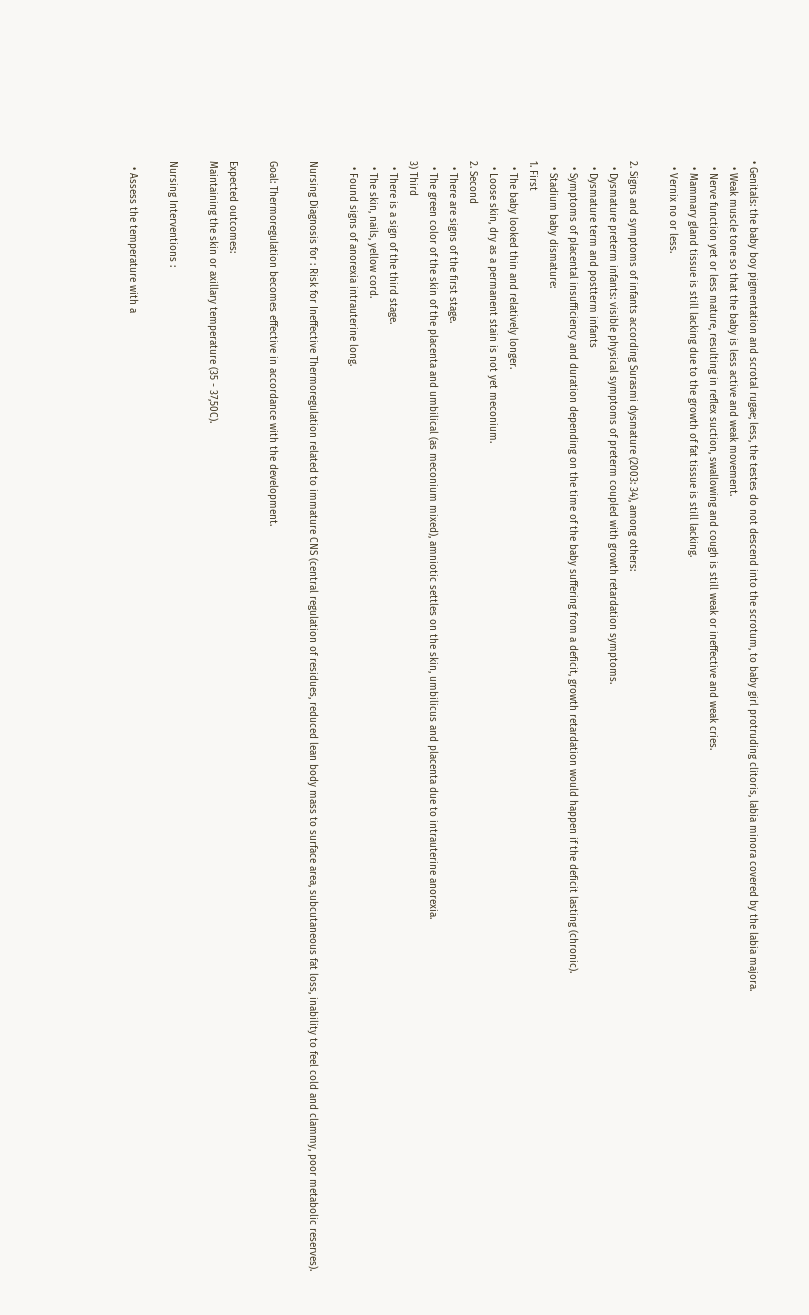• Genitals: the baby boy pigmentation and scrotal rugae; less, the testes do not descend into the scrotum, to baby girl protruding clitoris, labia minora covered by the labia majora.
  • Weak muscle tone so that the baby is less active and weak movement.
  • Nerve function yet or less mature, resulting in reflex suction, swallowing and cough is still weak or ineffective and weak cries.
  • Mammary gland tissue is still lacking due to the growth of fat tissue is still lacking.
  • Vernix no or less.

2. Signs and symptoms of infants according Surasmi dysmature (2003: 34), among others:
  • Dysmature preterm infants: visible physical symptoms of preterm coupled with growth retardation symptoms.
  • Dysmature term and postterm infants
  • Symptoms of placental insufficiency and duration depending on the time of the baby suffering from a deficit, growth retardation would happen if the deficit lasting (chronic).
  • Stadium baby dismature:
1. First
  • The baby looked thin and relatively longer.
  • Loose skin, dry as a permanent stain is not yet meconium.
2. Second
  • There are signs of the first stage.
  • The green color of the skin of the placenta and umbilical (as meconium mixed), amniotic settles on the skin, umbilicus and placenta due to intrauterine anorexia.
3) Third
  • There is a sign of the third stage.
  • The skin, nails, yellow cord.
  • Found signs of anorexia intrauterine long.

Nursing Diagnosis for : Risk for Ineffective Thermoregulation related to immature CNS (central regulation of residues, reduced lean body mass to surface area, subcutaneous fat loss, inability to feel cold and clammy, poor metabolic reserves).

Goal: Thermoregulation becomes effective in accordance with the development.

Expected outcomes:
Maintaining the skin or axillary temperature (35 - 37,50C).

Nursing Interventions :

  • Assess the temperature with a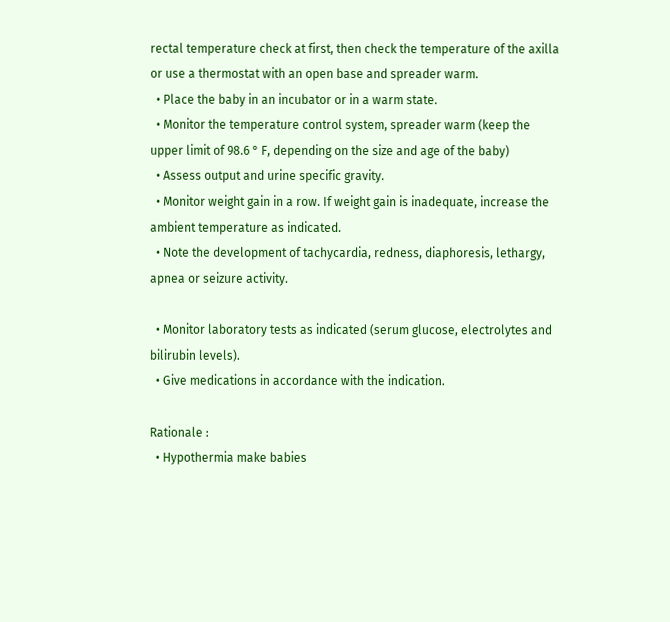rectal temperature check at first, then check the temperature of the axilla or use a thermostat with an open base and spreader warm.
  • Place the baby in an incubator or in a warm state.
  • Monitor the temperature control system, spreader warm (keep the upper limit of 98.6 ° F, depending on the size and age of the baby)
  • Assess output and urine specific gravity.
  • Monitor weight gain in a row. If weight gain is inadequate, increase the ambient temperature as indicated.
  • Note the development of tachycardia, redness, diaphoresis, lethargy, apnea or seizure activity.

  • Monitor laboratory tests as indicated (serum glucose, electrolytes and bilirubin levels).
  • Give medications in accordance with the indication.

Rationale :
  • Hypothermia make babies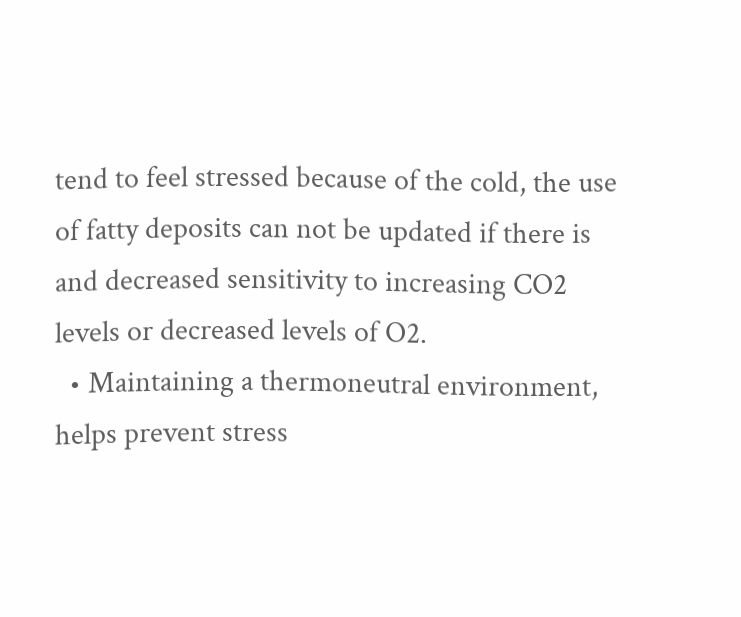tend to feel stressed because of the cold, the use of fatty deposits can not be updated if there is and decreased sensitivity to increasing CO2 levels or decreased levels of O2.
  • Maintaining a thermoneutral environment, helps prevent stress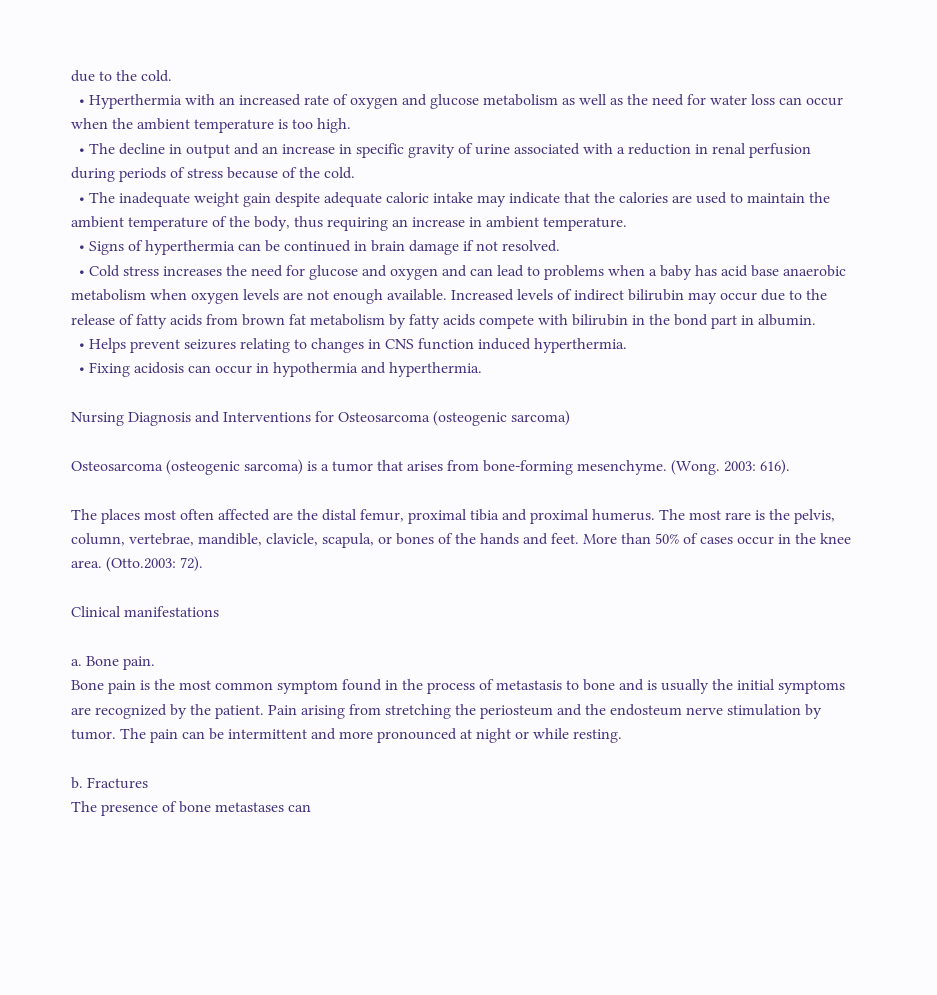due to the cold.
  • Hyperthermia with an increased rate of oxygen and glucose metabolism as well as the need for water loss can occur when the ambient temperature is too high.
  • The decline in output and an increase in specific gravity of urine associated with a reduction in renal perfusion during periods of stress because of the cold.
  • The inadequate weight gain despite adequate caloric intake may indicate that the calories are used to maintain the ambient temperature of the body, thus requiring an increase in ambient temperature.
  • Signs of hyperthermia can be continued in brain damage if not resolved.
  • Cold stress increases the need for glucose and oxygen and can lead to problems when a baby has acid base anaerobic metabolism when oxygen levels are not enough available. Increased levels of indirect bilirubin may occur due to the release of fatty acids from brown fat metabolism by fatty acids compete with bilirubin in the bond part in albumin.
  • Helps prevent seizures relating to changes in CNS function induced hyperthermia.
  • Fixing acidosis can occur in hypothermia and hyperthermia.

Nursing Diagnosis and Interventions for Osteosarcoma (osteogenic sarcoma)

Osteosarcoma (osteogenic sarcoma) is a tumor that arises from bone-forming mesenchyme. (Wong. 2003: 616).

The places most often affected are the distal femur, proximal tibia and proximal humerus. The most rare is the pelvis, column, vertebrae, mandible, clavicle, scapula, or bones of the hands and feet. More than 50% of cases occur in the knee area. (Otto.2003: 72).

Clinical manifestations

a. Bone pain.
Bone pain is the most common symptom found in the process of metastasis to bone and is usually the initial symptoms are recognized by the patient. Pain arising from stretching the periosteum and the endosteum nerve stimulation by tumor. The pain can be intermittent and more pronounced at night or while resting.

b. Fractures
The presence of bone metastases can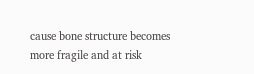cause bone structure becomes more fragile and at risk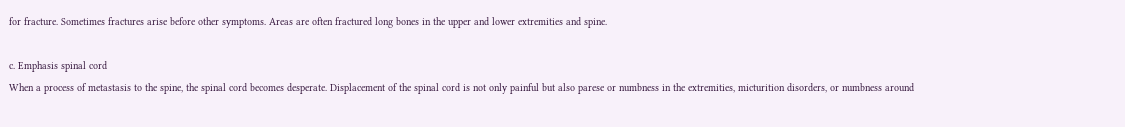for fracture. Sometimes fractures arise before other symptoms. Areas are often fractured long bones in the upper and lower extremities and spine.

c. Emphasis spinal cord
When a process of metastasis to the spine, the spinal cord becomes desperate. Displacement of the spinal cord is not only painful but also parese or numbness in the extremities, micturition disorders, or numbness around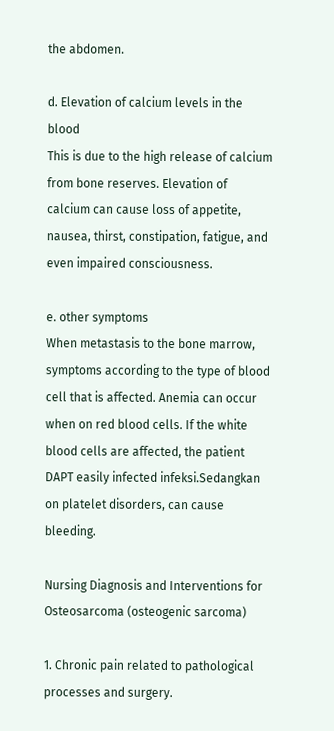the abdomen.

d. Elevation of calcium levels in the blood
This is due to the high release of calcium from bone reserves. Elevation of calcium can cause loss of appetite, nausea, thirst, constipation, fatigue, and even impaired consciousness.

e. other symptoms
When metastasis to the bone marrow, symptoms according to the type of blood cell that is affected. Anemia can occur when on red blood cells. If the white blood cells are affected, the patient DAPT easily infected infeksi.Sedangkan on platelet disorders, can cause bleeding.

Nursing Diagnosis and Interventions for Osteosarcoma (osteogenic sarcoma)

1. Chronic pain related to pathological processes and surgery.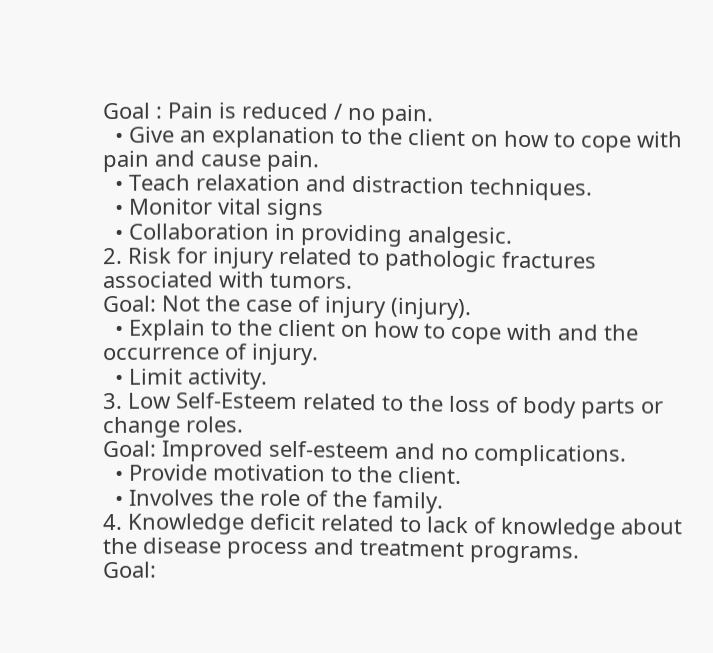Goal : Pain is reduced / no pain.
  • Give an explanation to the client on how to cope with pain and cause pain.
  • Teach relaxation and distraction techniques.
  • Monitor vital signs
  • Collaboration in providing analgesic.
2. Risk for injury related to pathologic fractures associated with tumors.
Goal: Not the case of injury (injury).
  • Explain to the client on how to cope with and the occurrence of injury.
  • Limit activity.
3. Low Self-Esteem related to the loss of body parts or change roles.
Goal: Improved self-esteem and no complications.
  • Provide motivation to the client.
  • Involves the role of the family.
4. Knowledge deficit related to lack of knowledge about the disease process and treatment programs.
Goal: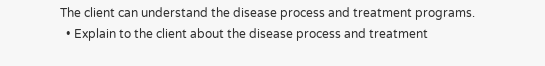The client can understand the disease process and treatment programs.
  • Explain to the client about the disease process and treatment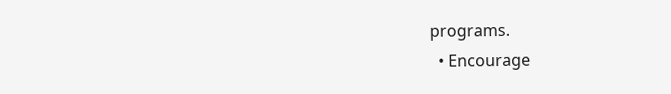programs.
  • Encourage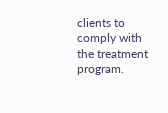clients to comply with the treatment program.